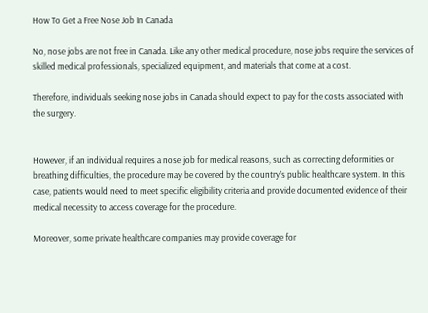How To Get a Free Nose Job In Canada

No, nose jobs are not free in Canada. Like any other medical procedure, nose jobs require the services of skilled medical professionals, specialized equipment, and materials that come at a cost.

Therefore, individuals seeking nose jobs in Canada should expect to pay for the costs associated with the surgery.


However, if an individual requires a nose job for medical reasons, such as correcting deformities or breathing difficulties, the procedure may be covered by the country’s public healthcare system. In this case, patients would need to meet specific eligibility criteria and provide documented evidence of their medical necessity to access coverage for the procedure.

Moreover, some private healthcare companies may provide coverage for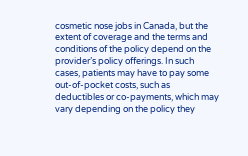cosmetic nose jobs in Canada, but the extent of coverage and the terms and conditions of the policy depend on the provider’s policy offerings. In such cases, patients may have to pay some out-of-pocket costs, such as deductibles or co-payments, which may vary depending on the policy they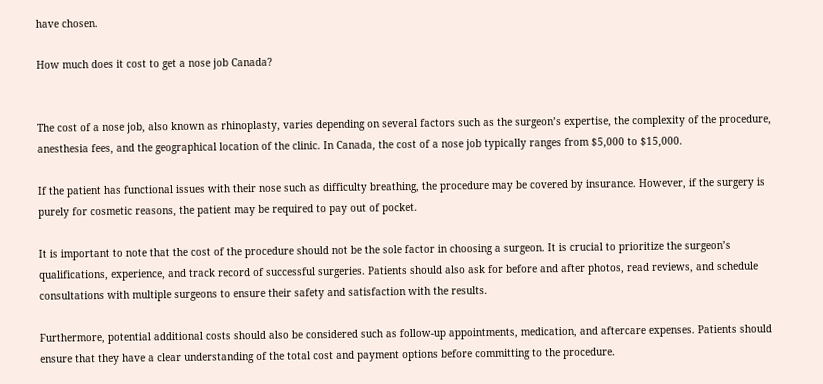have chosen.

How much does it cost to get a nose job Canada?


The cost of a nose job, also known as rhinoplasty, varies depending on several factors such as the surgeon’s expertise, the complexity of the procedure, anesthesia fees, and the geographical location of the clinic. In Canada, the cost of a nose job typically ranges from $5,000 to $15,000.

If the patient has functional issues with their nose such as difficulty breathing, the procedure may be covered by insurance. However, if the surgery is purely for cosmetic reasons, the patient may be required to pay out of pocket.

It is important to note that the cost of the procedure should not be the sole factor in choosing a surgeon. It is crucial to prioritize the surgeon’s qualifications, experience, and track record of successful surgeries. Patients should also ask for before and after photos, read reviews, and schedule consultations with multiple surgeons to ensure their safety and satisfaction with the results.

Furthermore, potential additional costs should also be considered such as follow-up appointments, medication, and aftercare expenses. Patients should ensure that they have a clear understanding of the total cost and payment options before committing to the procedure.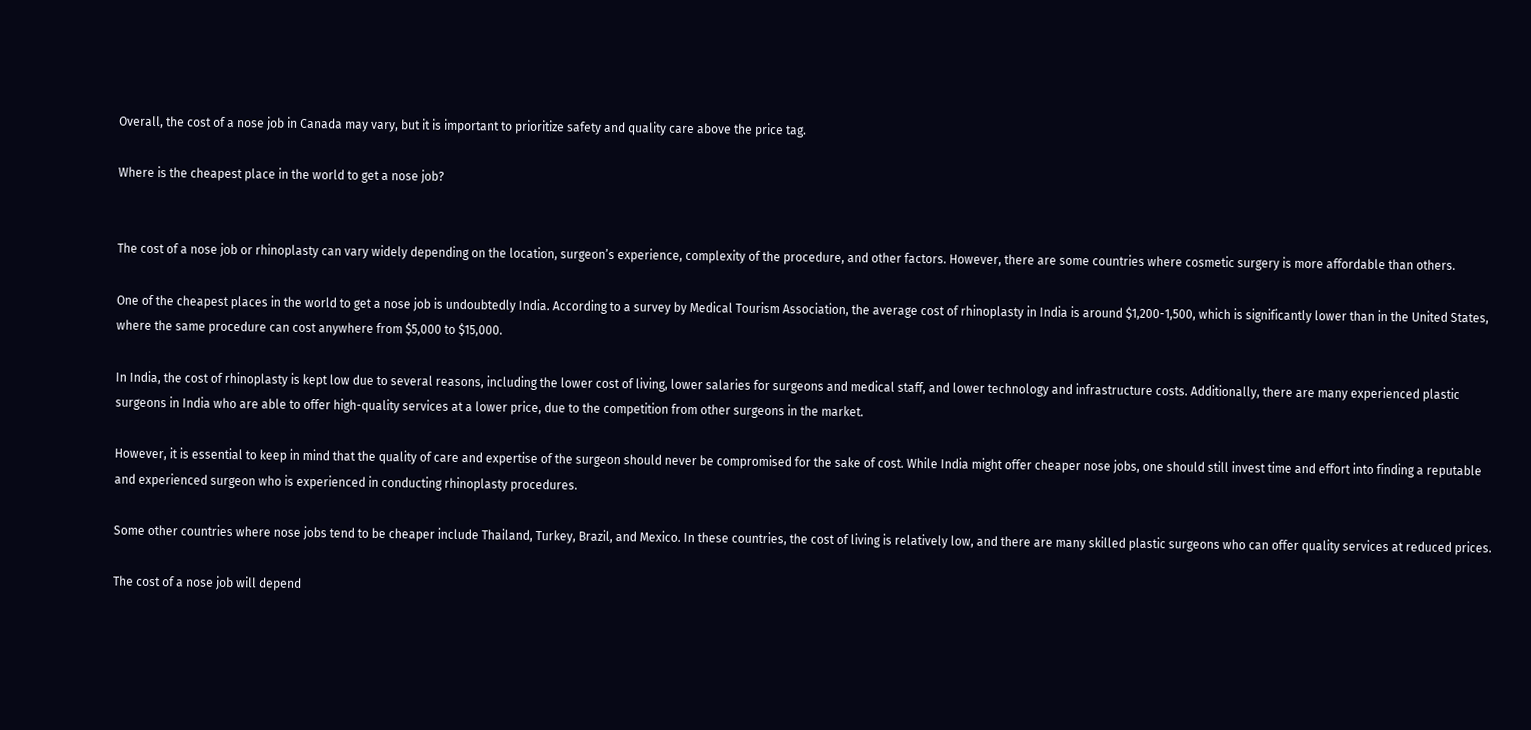Overall, the cost of a nose job in Canada may vary, but it is important to prioritize safety and quality care above the price tag.

Where is the cheapest place in the world to get a nose job?


The cost of a nose job or rhinoplasty can vary widely depending on the location, surgeon’s experience, complexity of the procedure, and other factors. However, there are some countries where cosmetic surgery is more affordable than others.

One of the cheapest places in the world to get a nose job is undoubtedly India. According to a survey by Medical Tourism Association, the average cost of rhinoplasty in India is around $1,200-1,500, which is significantly lower than in the United States, where the same procedure can cost anywhere from $5,000 to $15,000.

In India, the cost of rhinoplasty is kept low due to several reasons, including the lower cost of living, lower salaries for surgeons and medical staff, and lower technology and infrastructure costs. Additionally, there are many experienced plastic surgeons in India who are able to offer high-quality services at a lower price, due to the competition from other surgeons in the market.

However, it is essential to keep in mind that the quality of care and expertise of the surgeon should never be compromised for the sake of cost. While India might offer cheaper nose jobs, one should still invest time and effort into finding a reputable and experienced surgeon who is experienced in conducting rhinoplasty procedures.

Some other countries where nose jobs tend to be cheaper include Thailand, Turkey, Brazil, and Mexico. In these countries, the cost of living is relatively low, and there are many skilled plastic surgeons who can offer quality services at reduced prices.

The cost of a nose job will depend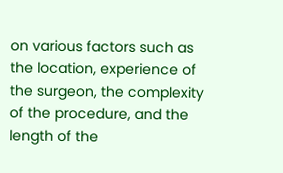on various factors such as the location, experience of the surgeon, the complexity of the procedure, and the length of the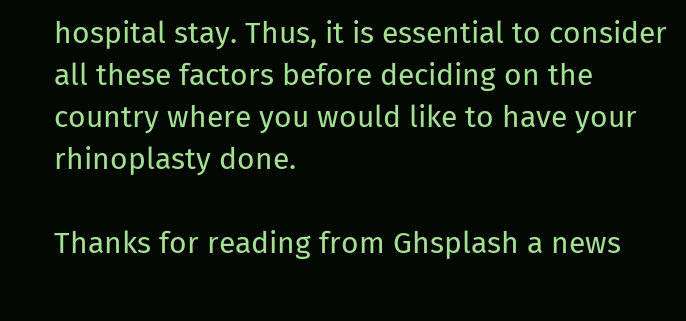hospital stay. Thus, it is essential to consider all these factors before deciding on the country where you would like to have your rhinoplasty done.

Thanks for reading from Ghsplash a news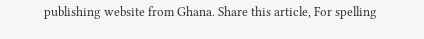publishing website from Ghana. Share this article, For spelling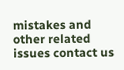mistakes and other related issues contact us